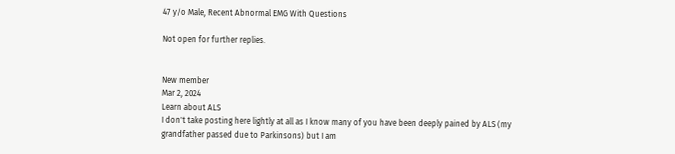47 y/o Male, Recent Abnormal EMG With Questions

Not open for further replies.


New member
Mar 2, 2024
Learn about ALS
I don't take posting here lightly at all as I know many of you have been deeply pained by ALS (my grandfather passed due to Parkinsons) but I am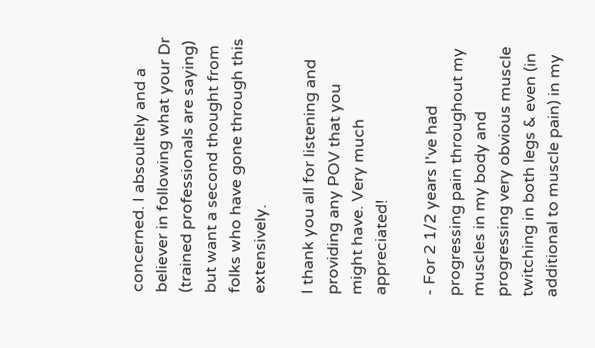concerned. I absoultely and a believer in following what your Dr (trained professionals are saying) but want a second thought from folks who have gone through this extensively.

I thank you all for listening and providing any POV that you might have. Very much appreciated!

- For 2 1/2 years I've had progressing pain throughout my muscles in my body and progressing very obvious muscle twitching in both legs & even (in additional to muscle pain) in my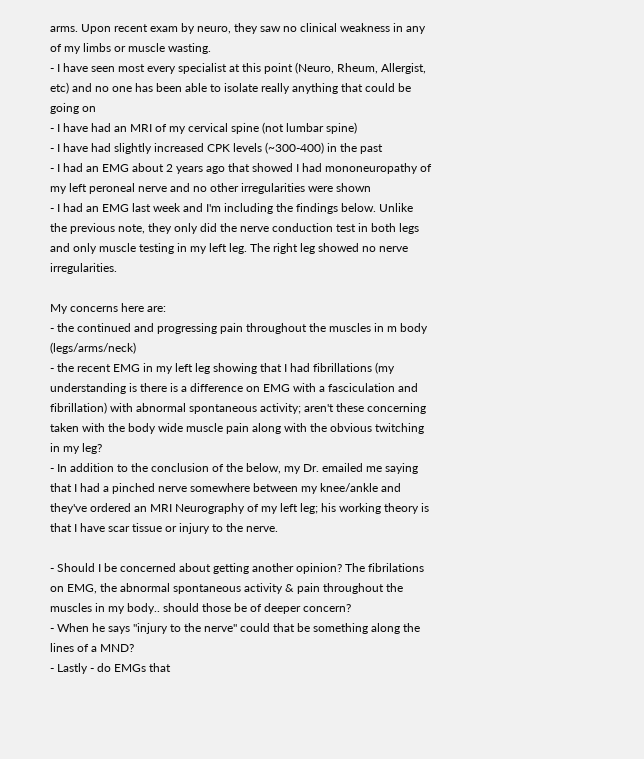arms. Upon recent exam by neuro, they saw no clinical weakness in any of my limbs or muscle wasting.
- I have seen most every specialist at this point (Neuro, Rheum, Allergist, etc) and no one has been able to isolate really anything that could be going on
- I have had an MRI of my cervical spine (not lumbar spine)
- I have had slightly increased CPK levels (~300-400) in the past
- I had an EMG about 2 years ago that showed I had mononeuropathy of my left peroneal nerve and no other irregularities were shown
- I had an EMG last week and I'm including the findings below. Unlike the previous note, they only did the nerve conduction test in both legs and only muscle testing in my left leg. The right leg showed no nerve irregularities.

My concerns here are:
- the continued and progressing pain throughout the muscles in m body (legs/arms/neck)
- the recent EMG in my left leg showing that I had fibrillations (my understanding is there is a difference on EMG with a fasciculation and fibrillation) with abnormal spontaneous activity; aren't these concerning taken with the body wide muscle pain along with the obvious twitching in my leg?
- In addition to the conclusion of the below, my Dr. emailed me saying that I had a pinched nerve somewhere between my knee/ankle and they've ordered an MRI Neurography of my left leg; his working theory is that I have scar tissue or injury to the nerve.

- Should I be concerned about getting another opinion? The fibrilations on EMG, the abnormal spontaneous activity & pain throughout the muscles in my body.. should those be of deeper concern?
- When he says "injury to the nerve" could that be something along the lines of a MND?
- Lastly - do EMGs that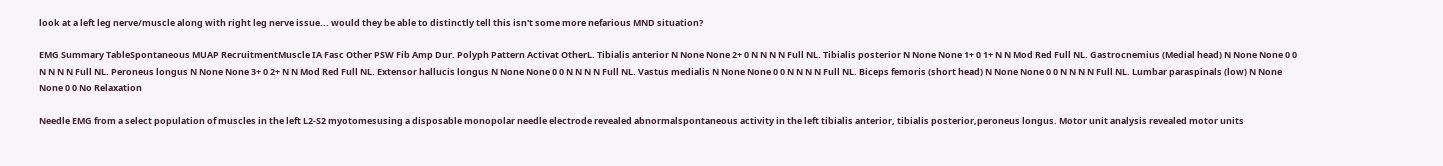look at a left leg nerve/muscle along with right leg nerve issue... would they be able to distinctly tell this isn't some more nefarious MND situation?

EMG Summary TableSpontaneous MUAP RecruitmentMuscle IA Fasc Other PSW Fib Amp Dur. Polyph Pattern Activat OtherL. Tibialis anterior N None None 2+ 0 N N N N Full NL. Tibialis posterior N None None 1+ 0 1+ N N Mod Red Full NL. Gastrocnemius (Medial head) N None None 0 0 N N N N Full NL. Peroneus longus N None None 3+ 0 2+ N N Mod Red Full NL. Extensor hallucis longus N None None 0 0 N N N N Full NL. Vastus medialis N None None 0 0 N N N N Full NL. Biceps femoris (short head) N None None 0 0 N N N N Full NL. Lumbar paraspinals (low) N None None 0 0 No Relaxation

Needle EMG from a select population of muscles in the left L2-S2 myotomesusing a disposable monopolar needle electrode revealed abnormalspontaneous activity in the left tibialis anterior, tibialis posterior,peroneus longus. Motor unit analysis revealed motor units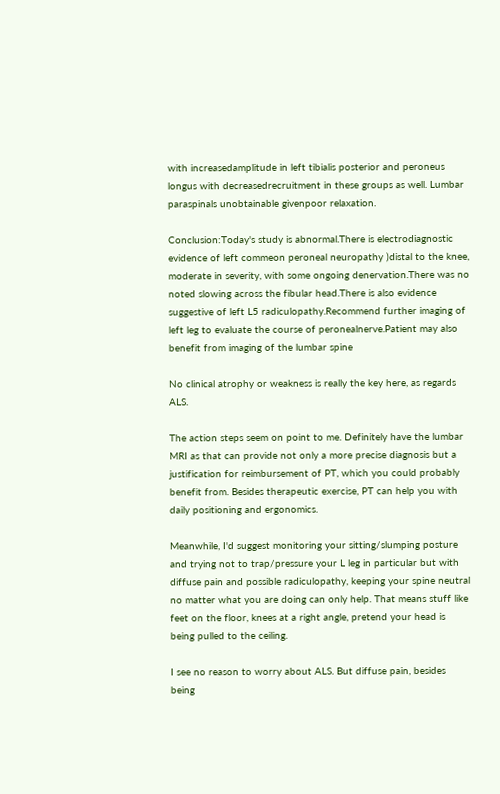with increasedamplitude in left tibialis posterior and peroneus longus with decreasedrecruitment in these groups as well. Lumbar paraspinals unobtainable givenpoor relaxation.

Conclusion:Today's study is abnormal.There is electrodiagnostic evidence of left commeon peroneal neuropathy )distal to the knee, moderate in severity, with some ongoing denervation.There was no noted slowing across the fibular head.There is also evidence suggestive of left L5 radiculopathy.Recommend further imaging of left leg to evaluate the course of peronealnerve.Patient may also benefit from imaging of the lumbar spine

No clinical atrophy or weakness is really the key here, as regards ALS.

The action steps seem on point to me. Definitely have the lumbar MRI as that can provide not only a more precise diagnosis but a justification for reimbursement of PT, which you could probably benefit from. Besides therapeutic exercise, PT can help you with daily positioning and ergonomics.

Meanwhile, I'd suggest monitoring your sitting/slumping posture and trying not to trap/pressure your L leg in particular but with diffuse pain and possible radiculopathy, keeping your spine neutral no matter what you are doing can only help. That means stuff like feet on the floor, knees at a right angle, pretend your head is being pulled to the ceiling.

I see no reason to worry about ALS. But diffuse pain, besides being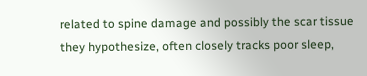related to spine damage and possibly the scar tissue they hypothesize, often closely tracks poor sleep,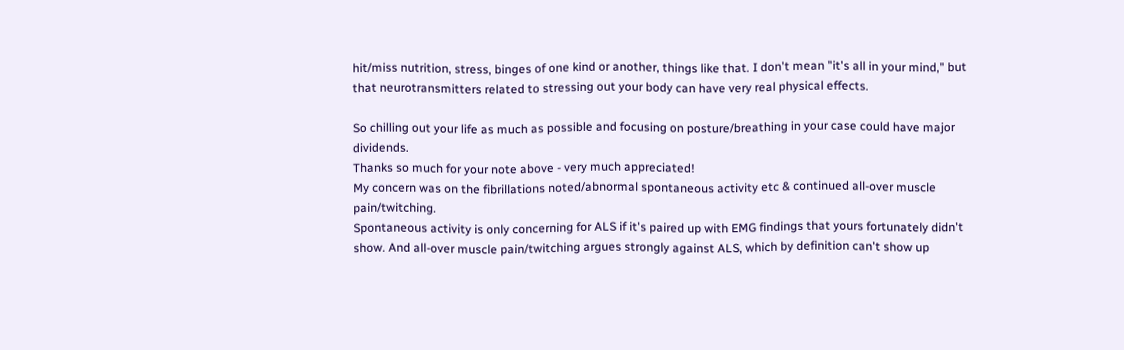hit/miss nutrition, stress, binges of one kind or another, things like that. I don't mean "it's all in your mind," but that neurotransmitters related to stressing out your body can have very real physical effects.

So chilling out your life as much as possible and focusing on posture/breathing in your case could have major dividends.
Thanks so much for your note above - very much appreciated!
My concern was on the fibrillations noted/abnormal spontaneous activity etc & continued all-over muscle pain/twitching.
Spontaneous activity is only concerning for ALS if it's paired up with EMG findings that yours fortunately didn't show. And all-over muscle pain/twitching argues strongly against ALS, which by definition can't show up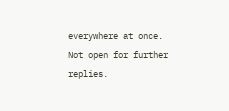everywhere at once.
Not open for further replies.